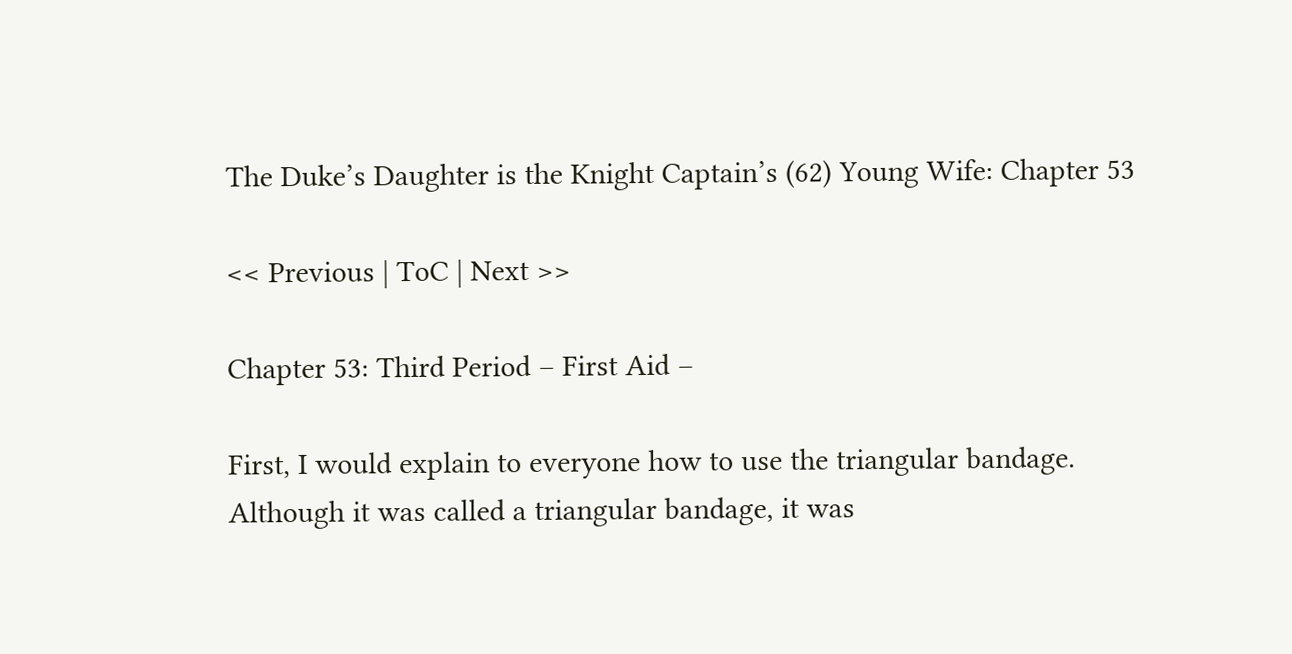The Duke’s Daughter is the Knight Captain’s (62) Young Wife: Chapter 53

<< Previous | ToC | Next >>

Chapter 53: Third Period – First Aid –

First, I would explain to everyone how to use the triangular bandage.
Although it was called a triangular bandage, it was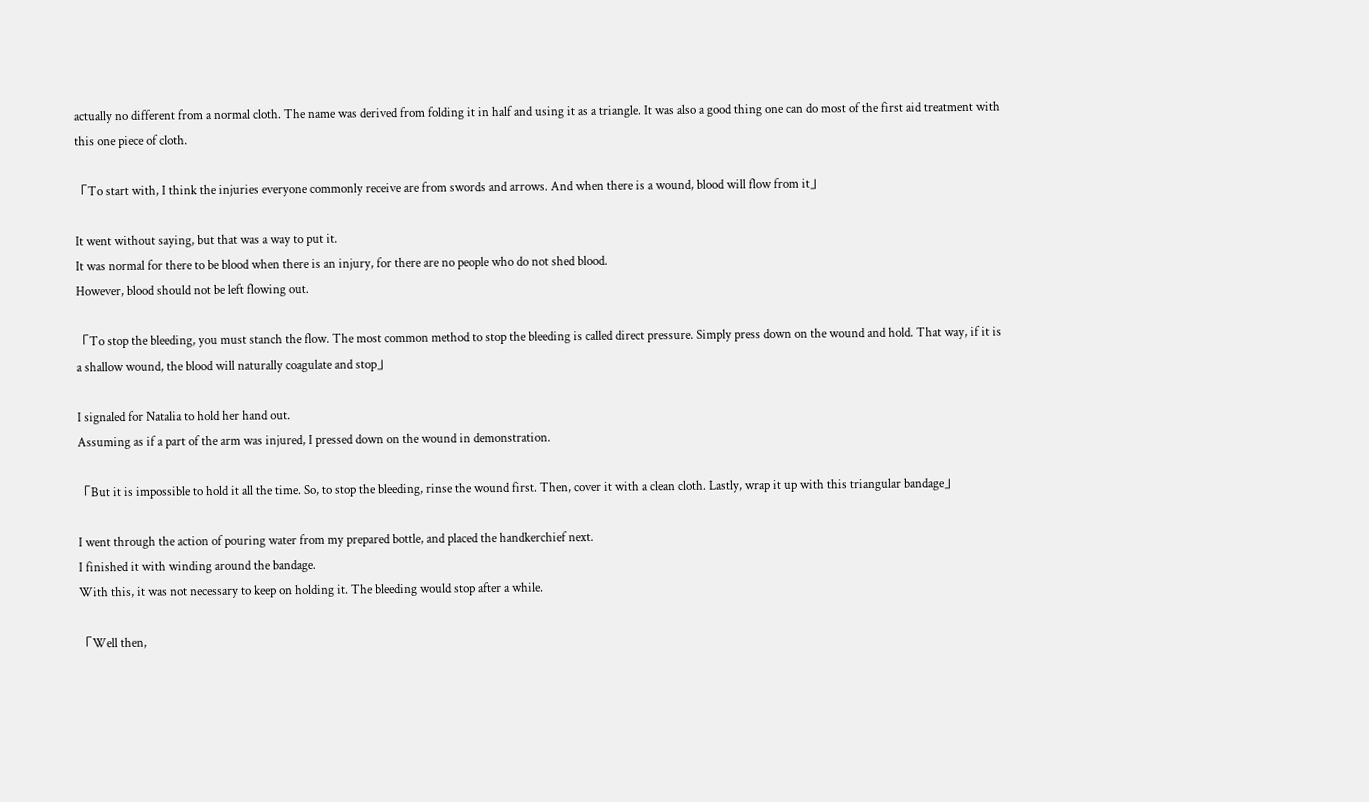actually no different from a normal cloth. The name was derived from folding it in half and using it as a triangle. It was also a good thing one can do most of the first aid treatment with this one piece of cloth.

「To start with, I think the injuries everyone commonly receive are from swords and arrows. And when there is a wound, blood will flow from it」

It went without saying, but that was a way to put it.
It was normal for there to be blood when there is an injury, for there are no people who do not shed blood.
However, blood should not be left flowing out.

「To stop the bleeding, you must stanch the flow. The most common method to stop the bleeding is called direct pressure. Simply press down on the wound and hold. That way, if it is a shallow wound, the blood will naturally coagulate and stop」

I signaled for Natalia to hold her hand out.
Assuming as if a part of the arm was injured, I pressed down on the wound in demonstration.

「But it is impossible to hold it all the time. So, to stop the bleeding, rinse the wound first. Then, cover it with a clean cloth. Lastly, wrap it up with this triangular bandage」

I went through the action of pouring water from my prepared bottle, and placed the handkerchief next.
I finished it with winding around the bandage.
With this, it was not necessary to keep on holding it. The bleeding would stop after a while.

「Well then,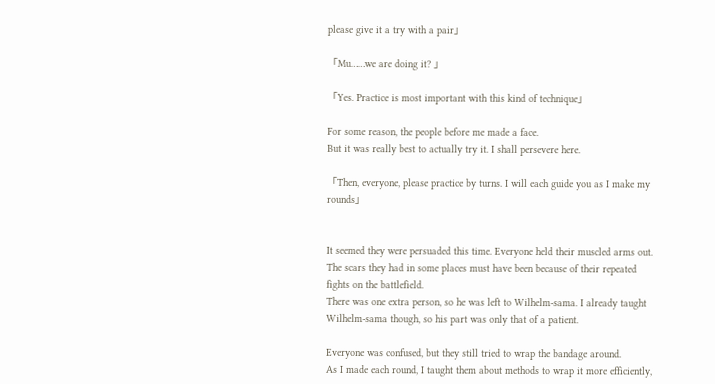please give it a try with a pair」

「Mu……we are doing it? 」

「Yes. Practice is most important with this kind of technique」

For some reason, the people before me made a face.
But it was really best to actually try it. I shall persevere here.

「Then, everyone, please practice by turns. I will each guide you as I make my rounds」


It seemed they were persuaded this time. Everyone held their muscled arms out.
The scars they had in some places must have been because of their repeated fights on the battlefield.
There was one extra person, so he was left to Wilhelm-sama. I already taught Wilhelm-sama though, so his part was only that of a patient.

Everyone was confused, but they still tried to wrap the bandage around.
As I made each round, I taught them about methods to wrap it more efficiently,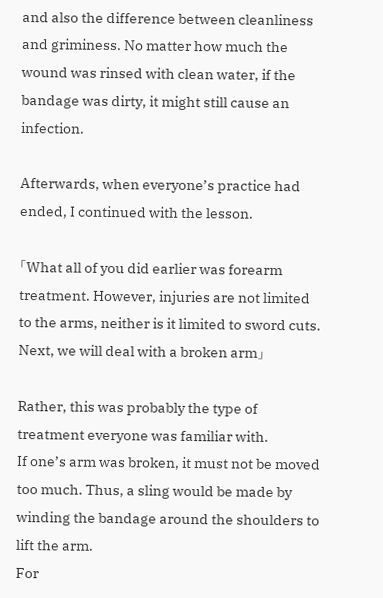and also the difference between cleanliness and griminess. No matter how much the wound was rinsed with clean water, if the bandage was dirty, it might still cause an infection.

Afterwards, when everyone’s practice had ended, I continued with the lesson.

「What all of you did earlier was forearm treatment. However, injuries are not limited to the arms, neither is it limited to sword cuts. Next, we will deal with a broken arm」

Rather, this was probably the type of treatment everyone was familiar with.
If one’s arm was broken, it must not be moved too much. Thus, a sling would be made by winding the bandage around the shoulders to lift the arm.
For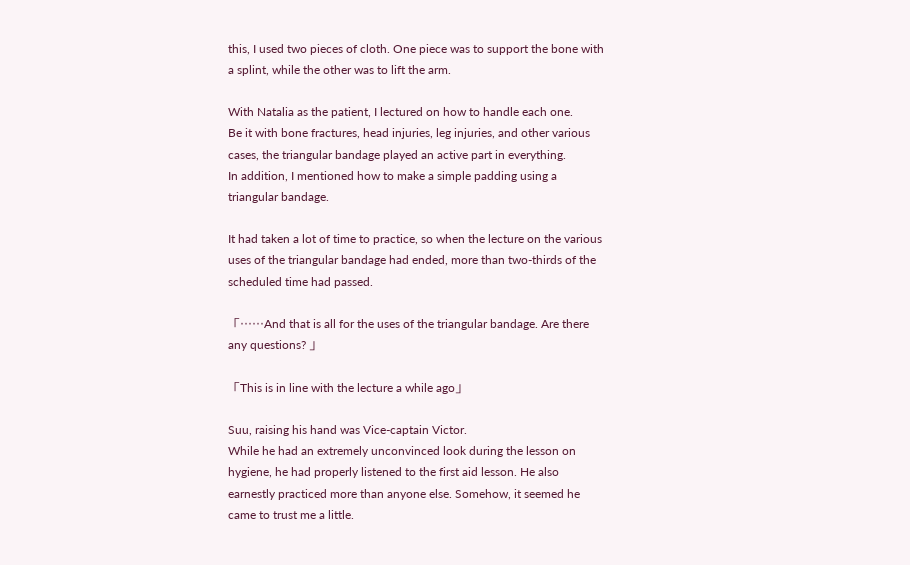this, I used two pieces of cloth. One piece was to support the bone with a splint, while the other was to lift the arm.

With Natalia as the patient, I lectured on how to handle each one.
Be it with bone fractures, head injuries, leg injuries, and other various cases, the triangular bandage played an active part in everything.
In addition, I mentioned how to make a simple padding using a triangular bandage.

It had taken a lot of time to practice, so when the lecture on the various uses of the triangular bandage had ended, more than two-thirds of the scheduled time had passed.

「……And that is all for the uses of the triangular bandage. Are there any questions? 」

「This is in line with the lecture a while ago」

Suu, raising his hand was Vice-captain Victor.
While he had an extremely unconvinced look during the lesson on hygiene, he had properly listened to the first aid lesson. He also earnestly practiced more than anyone else. Somehow, it seemed he came to trust me a little.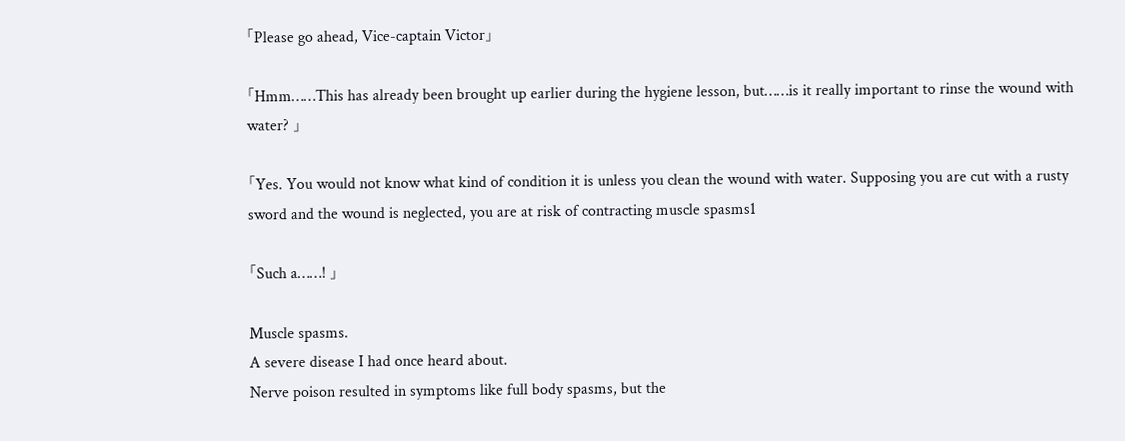「Please go ahead, Vice-captain Victor」

「Hmm……This has already been brought up earlier during the hygiene lesson, but……is it really important to rinse the wound with water? 」

「Yes. You would not know what kind of condition it is unless you clean the wound with water. Supposing you are cut with a rusty sword and the wound is neglected, you are at risk of contracting muscle spasms1

「Such a……! 」

Muscle spasms.
A severe disease I had once heard about.
Nerve poison resulted in symptoms like full body spasms, but the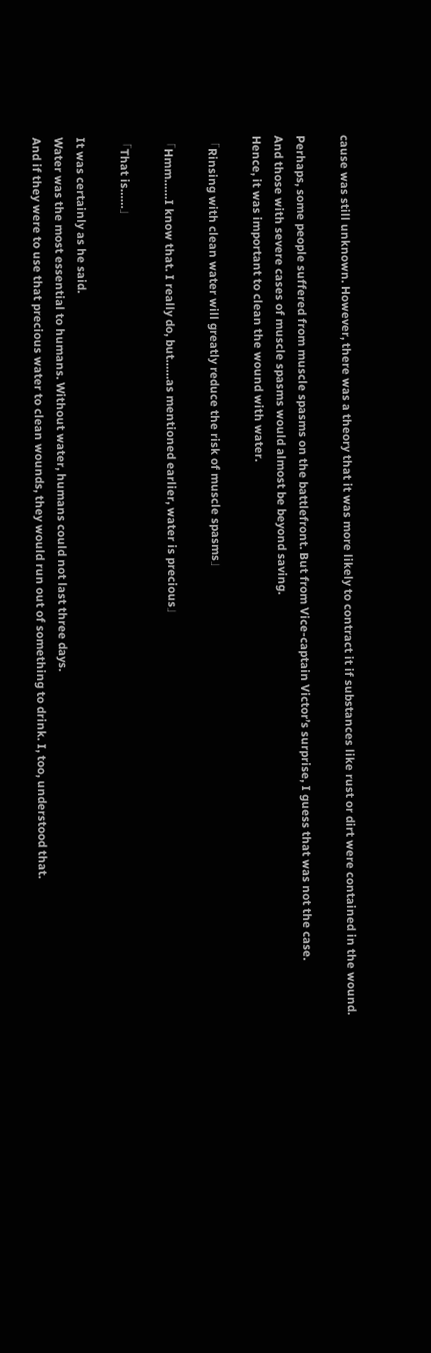cause was still unknown. However, there was a theory that it was more likely to contract it if substances like rust or dirt were contained in the wound.

Perhaps, some people suffered from muscle spasms on the battlefront. But from Vice-captain Victor’s surprise, I guess that was not the case.
And those with severe cases of muscle spasms would almost be beyond saving.
Hence, it was important to clean the wound with water.

「Rinsing with clean water will greatly reduce the risk of muscle spasms」

「Hmm……I know that. I really do, but……as mentioned earlier, water is precious」

「That is……」

It was certainly as he said.
Water was the most essential to humans. Without water, humans could not last three days.
And if they were to use that precious water to clean wounds, they would run out of something to drink. I, too, understood that.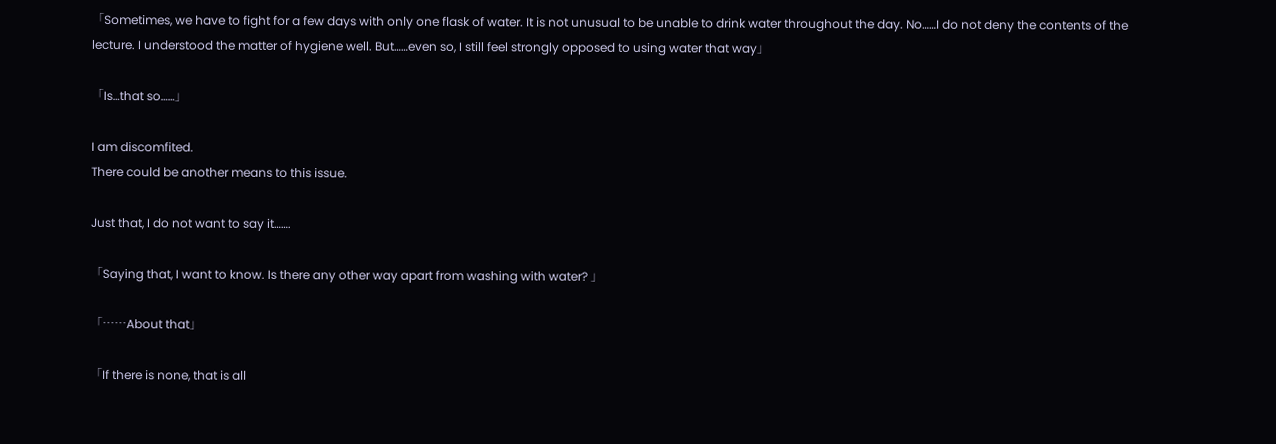「Sometimes, we have to fight for a few days with only one flask of water. It is not unusual to be unable to drink water throughout the day. No……I do not deny the contents of the lecture. I understood the matter of hygiene well. But……even so, I still feel strongly opposed to using water that way」

「Is…that so……」

I am discomfited.
There could be another means to this issue.

Just that, I do not want to say it…….

「Saying that, I want to know. Is there any other way apart from washing with water? 」

「……About that」

「If there is none, that is all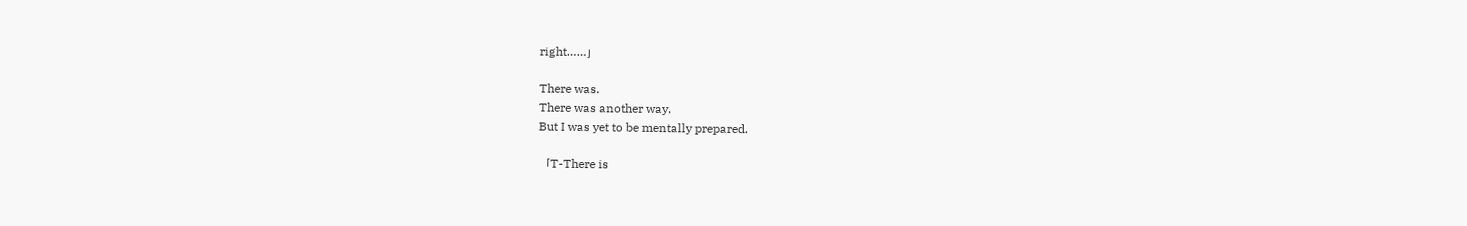right……」

There was.
There was another way.
But I was yet to be mentally prepared.

「T-There is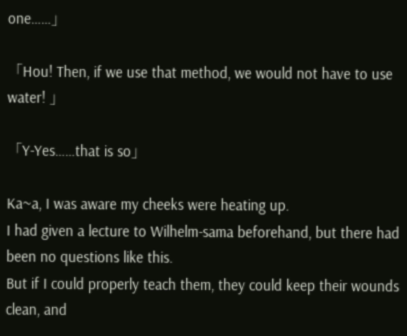one……」

「Hou! Then, if we use that method, we would not have to use water! 」

「Y-Yes……that is so」

Ka~a, I was aware my cheeks were heating up.
I had given a lecture to Wilhelm-sama beforehand, but there had been no questions like this.
But if I could properly teach them, they could keep their wounds clean, and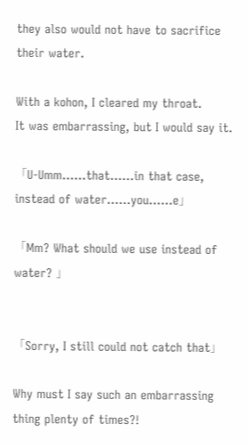they also would not have to sacrifice their water.

With a kohon, I cleared my throat.
It was embarrassing, but I would say it.

「U-Umm……that……in that case, instead of water……you……e」

「Mm? What should we use instead of water? 」


「Sorry, I still could not catch that」

Why must I say such an embarrassing thing plenty of times?!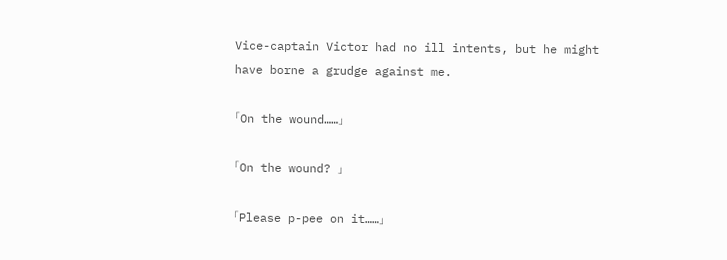Vice-captain Victor had no ill intents, but he might have borne a grudge against me.

「On the wound……」

「On the wound? 」

「Please p-pee on it……」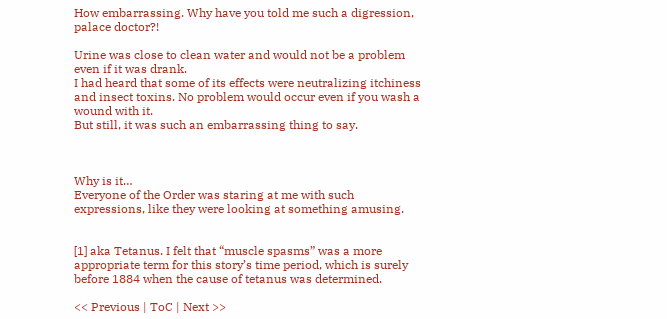How embarrassing. Why have you told me such a digression, palace doctor?!

Urine was close to clean water and would not be a problem even if it was drank.
I had heard that some of its effects were neutralizing itchiness and insect toxins. No problem would occur even if you wash a wound with it.
But still, it was such an embarrassing thing to say.



Why is it…
Everyone of the Order was staring at me with such expressions, like they were looking at something amusing.


[1] aka Tetanus. I felt that “muscle spasms” was a more appropriate term for this story’s time period, which is surely before 1884 when the cause of tetanus was determined.

<< Previous | ToC | Next >>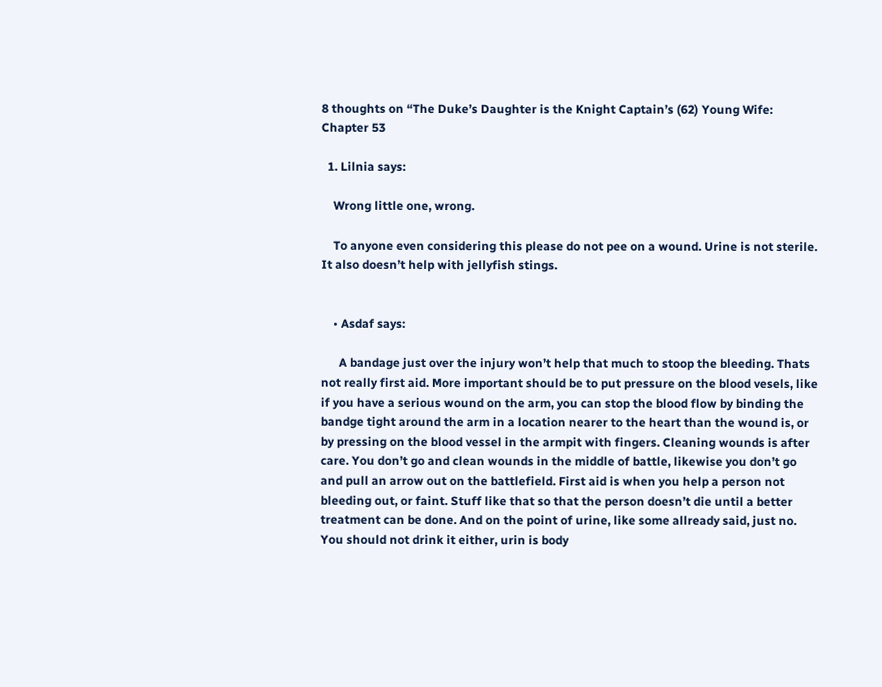8 thoughts on “The Duke’s Daughter is the Knight Captain’s (62) Young Wife: Chapter 53

  1. Lilnia says:

    Wrong little one, wrong.

    To anyone even considering this please do not pee on a wound. Urine is not sterile. It also doesn’t help with jellyfish stings.


    • Asdaf says:

      A bandage just over the injury won’t help that much to stoop the bleeding. Thats not really first aid. More important should be to put pressure on the blood vesels, like if you have a serious wound on the arm, you can stop the blood flow by binding the bandge tight around the arm in a location nearer to the heart than the wound is, or by pressing on the blood vessel in the armpit with fingers. Cleaning wounds is after care. You don’t go and clean wounds in the middle of battle, likewise you don’t go and pull an arrow out on the battlefield. First aid is when you help a person not bleeding out, or faint. Stuff like that so that the person doesn’t die until a better treatment can be done. And on the point of urine, like some allready said, just no. You should not drink it either, urin is body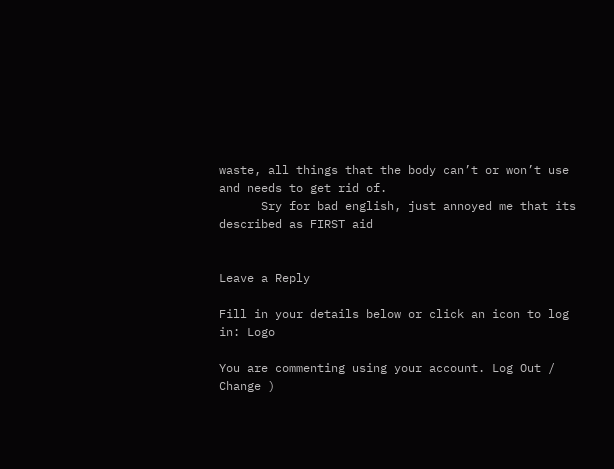waste, all things that the body can’t or won’t use and needs to get rid of.
      Sry for bad english, just annoyed me that its described as FIRST aid


Leave a Reply

Fill in your details below or click an icon to log in: Logo

You are commenting using your account. Log Out /  Change )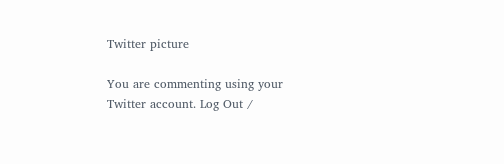Twitter picture

You are commenting using your Twitter account. Log Out /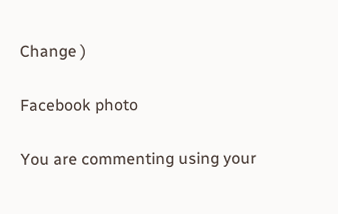Change )

Facebook photo

You are commenting using your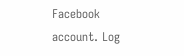Facebook account. Log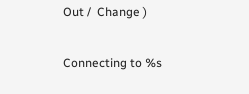Out /  Change )

Connecting to %s